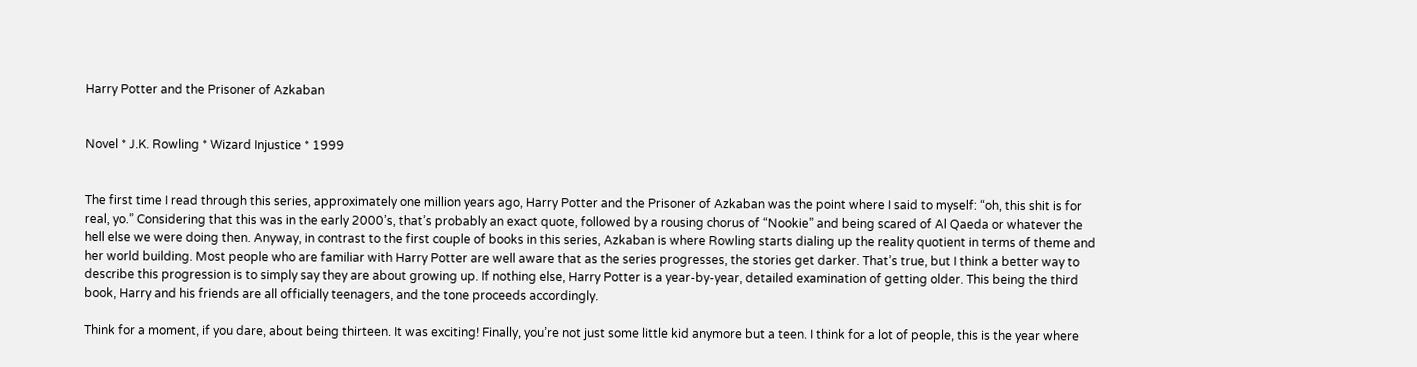Harry Potter and the Prisoner of Azkaban


Novel * J.K. Rowling * Wizard Injustice * 1999


The first time I read through this series, approximately one million years ago, Harry Potter and the Prisoner of Azkaban was the point where I said to myself: “oh, this shit is for real, yo.” Considering that this was in the early 2000’s, that’s probably an exact quote, followed by a rousing chorus of “Nookie” and being scared of Al Qaeda or whatever the hell else we were doing then. Anyway, in contrast to the first couple of books in this series, Azkaban is where Rowling starts dialing up the reality quotient in terms of theme and her world building. Most people who are familiar with Harry Potter are well aware that as the series progresses, the stories get darker. That’s true, but I think a better way to describe this progression is to simply say they are about growing up. If nothing else, Harry Potter is a year-by-year, detailed examination of getting older. This being the third book, Harry and his friends are all officially teenagers, and the tone proceeds accordingly.

Think for a moment, if you dare, about being thirteen. It was exciting! Finally, you’re not just some little kid anymore but a teen. I think for a lot of people, this is the year where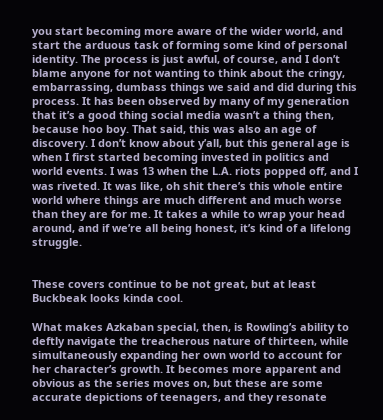you start becoming more aware of the wider world, and start the arduous task of forming some kind of personal identity. The process is just awful, of course, and I don’t blame anyone for not wanting to think about the cringy, embarrassing, dumbass things we said and did during this process. It has been observed by many of my generation that it’s a good thing social media wasn’t a thing then, because hoo boy. That said, this was also an age of discovery. I don’t know about y’all, but this general age is when I first started becoming invested in politics and world events. I was 13 when the L.A. riots popped off, and I was riveted. It was like, oh shit there’s this whole entire world where things are much different and much worse than they are for me. It takes a while to wrap your head around, and if we’re all being honest, it’s kind of a lifelong struggle.


These covers continue to be not great, but at least Buckbeak looks kinda cool.

What makes Azkaban special, then, is Rowling’s ability to deftly navigate the treacherous nature of thirteen, while simultaneously expanding her own world to account for her character’s growth. It becomes more apparent and obvious as the series moves on, but these are some accurate depictions of teenagers, and they resonate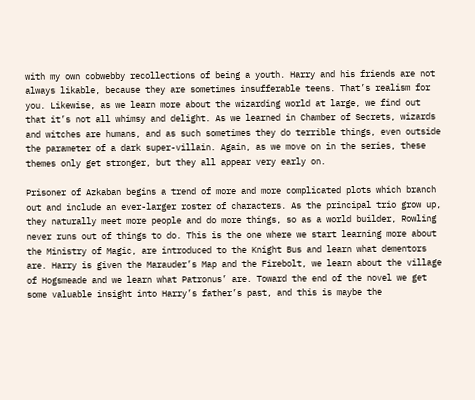with my own cobwebby recollections of being a youth. Harry and his friends are not always likable, because they are sometimes insufferable teens. That’s realism for you. Likewise, as we learn more about the wizarding world at large, we find out that it’s not all whimsy and delight. As we learned in Chamber of Secrets, wizards and witches are humans, and as such sometimes they do terrible things, even outside the parameter of a dark super-villain. Again, as we move on in the series, these themes only get stronger, but they all appear very early on.

Prisoner of Azkaban begins a trend of more and more complicated plots which branch out and include an ever-larger roster of characters. As the principal trio grow up, they naturally meet more people and do more things, so as a world builder, Rowling never runs out of things to do. This is the one where we start learning more about the Ministry of Magic, are introduced to the Knight Bus and learn what dementors are. Harry is given the Marauder’s Map and the Firebolt, we learn about the village of Hogsmeade and we learn what Patronus’ are. Toward the end of the novel we get some valuable insight into Harry’s father’s past, and this is maybe the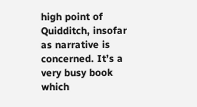high point of Quidditch, insofar as narrative is concerned. It’s a very busy book which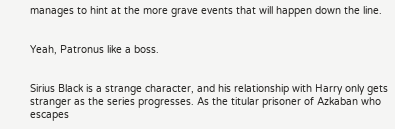manages to hint at the more grave events that will happen down the line.


Yeah, Patronus like a boss.


Sirius Black is a strange character, and his relationship with Harry only gets stranger as the series progresses. As the titular prisoner of Azkaban who escapes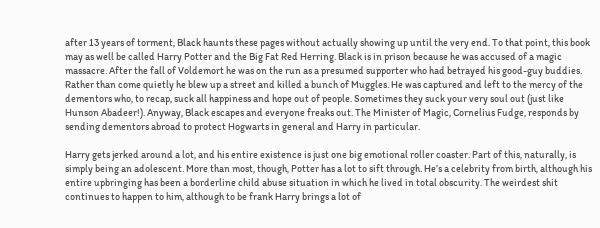after 13 years of torment, Black haunts these pages without actually showing up until the very end. To that point, this book may as well be called Harry Potter and the Big Fat Red Herring. Black is in prison because he was accused of a magic massacre. After the fall of Voldemort he was on the run as a presumed supporter who had betrayed his good-guy buddies. Rather than come quietly he blew up a street and killed a bunch of Muggles. He was captured and left to the mercy of the dementors who, to recap, suck all happiness and hope out of people. Sometimes they suck your very soul out (just like Hunson Abadeer!). Anyway, Black escapes and everyone freaks out. The Minister of Magic, Cornelius Fudge, responds by sending dementors abroad to protect Hogwarts in general and Harry in particular.

Harry gets jerked around a lot, and his entire existence is just one big emotional roller coaster. Part of this, naturally, is simply being an adolescent. More than most, though, Potter has a lot to sift through. He’s a celebrity from birth, although his entire upbringing has been a borderline child abuse situation in which he lived in total obscurity. The weirdest shit continues to happen to him, although to be frank Harry brings a lot of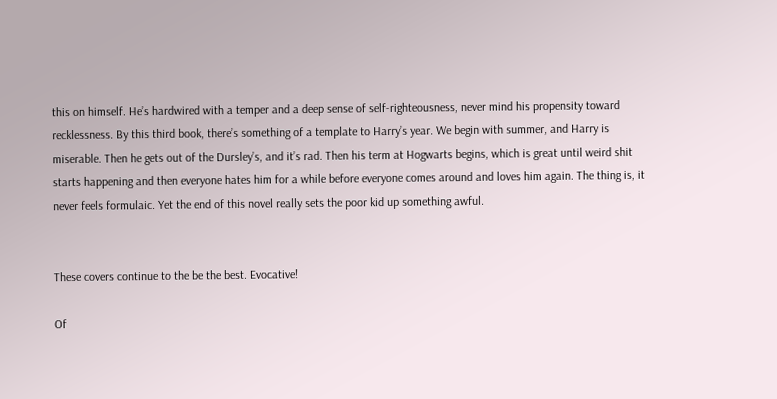this on himself. He’s hardwired with a temper and a deep sense of self-righteousness, never mind his propensity toward recklessness. By this third book, there’s something of a template to Harry’s year. We begin with summer, and Harry is miserable. Then he gets out of the Dursley’s, and it’s rad. Then his term at Hogwarts begins, which is great until weird shit starts happening and then everyone hates him for a while before everyone comes around and loves him again. The thing is, it never feels formulaic. Yet the end of this novel really sets the poor kid up something awful.


These covers continue to the be the best. Evocative!

Of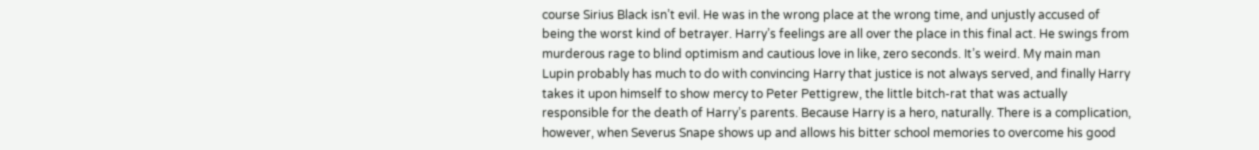course Sirius Black isn’t evil. He was in the wrong place at the wrong time, and unjustly accused of being the worst kind of betrayer. Harry’s feelings are all over the place in this final act. He swings from murderous rage to blind optimism and cautious love in like, zero seconds. It’s weird. My main man Lupin probably has much to do with convincing Harry that justice is not always served, and finally Harry takes it upon himself to show mercy to Peter Pettigrew, the little bitch-rat that was actually responsible for the death of Harry’s parents. Because Harry is a hero, naturally. There is a complication, however, when Severus Snape shows up and allows his bitter school memories to overcome his good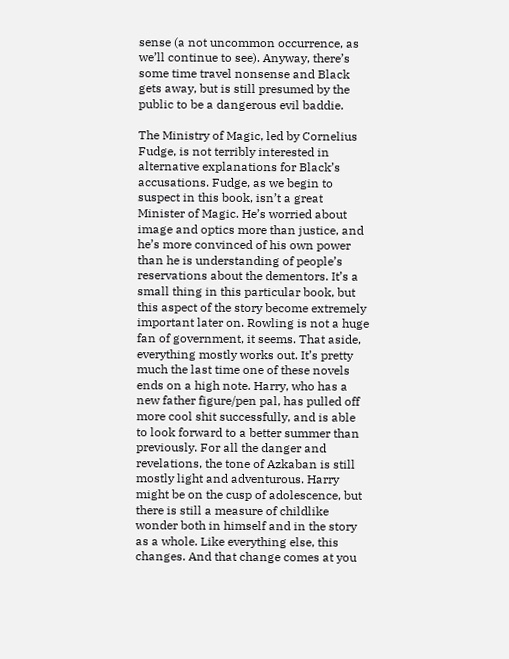sense (a not uncommon occurrence, as we’ll continue to see). Anyway, there’s some time travel nonsense and Black gets away, but is still presumed by the public to be a dangerous evil baddie.

The Ministry of Magic, led by Cornelius Fudge, is not terribly interested in alternative explanations for Black’s accusations. Fudge, as we begin to suspect in this book, isn’t a great Minister of Magic. He’s worried about image and optics more than justice, and he’s more convinced of his own power than he is understanding of people’s reservations about the dementors. It’s a small thing in this particular book, but this aspect of the story become extremely important later on. Rowling is not a huge fan of government, it seems. That aside, everything mostly works out. It’s pretty much the last time one of these novels ends on a high note. Harry, who has a new father figure/pen pal, has pulled off more cool shit successfully, and is able to look forward to a better summer than previously. For all the danger and revelations, the tone of Azkaban is still mostly light and adventurous. Harry might be on the cusp of adolescence, but there is still a measure of childlike wonder both in himself and in the story as a whole. Like everything else, this changes. And that change comes at you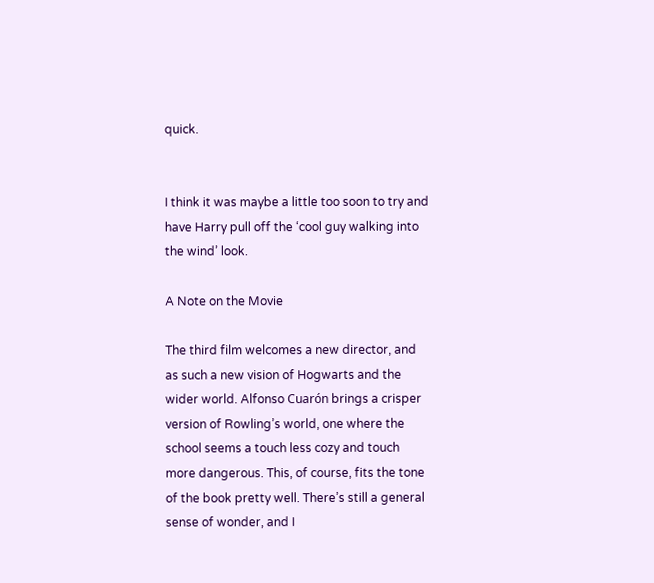quick.


I think it was maybe a little too soon to try and have Harry pull off the ‘cool guy walking into the wind’ look.

A Note on the Movie

The third film welcomes a new director, and as such a new vision of Hogwarts and the wider world. Alfonso Cuarón brings a crisper version of Rowling’s world, one where the school seems a touch less cozy and touch more dangerous. This, of course, fits the tone of the book pretty well. There’s still a general sense of wonder, and I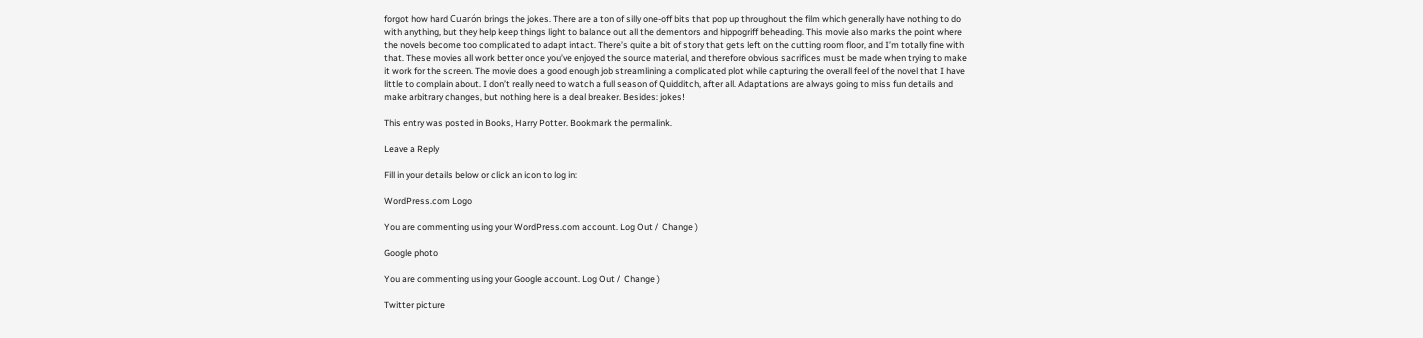forgot how hard Cuarón brings the jokes. There are a ton of silly one-off bits that pop up throughout the film which generally have nothing to do with anything, but they help keep things light to balance out all the dementors and hippogriff beheading. This movie also marks the point where the novels become too complicated to adapt intact. There’s quite a bit of story that gets left on the cutting room floor, and I’m totally fine with that. These movies all work better once you’ve enjoyed the source material, and therefore obvious sacrifices must be made when trying to make it work for the screen. The movie does a good enough job streamlining a complicated plot while capturing the overall feel of the novel that I have little to complain about. I don’t really need to watch a full season of Quidditch, after all. Adaptations are always going to miss fun details and make arbitrary changes, but nothing here is a deal breaker. Besides: jokes!

This entry was posted in Books, Harry Potter. Bookmark the permalink.

Leave a Reply

Fill in your details below or click an icon to log in:

WordPress.com Logo

You are commenting using your WordPress.com account. Log Out /  Change )

Google photo

You are commenting using your Google account. Log Out /  Change )

Twitter picture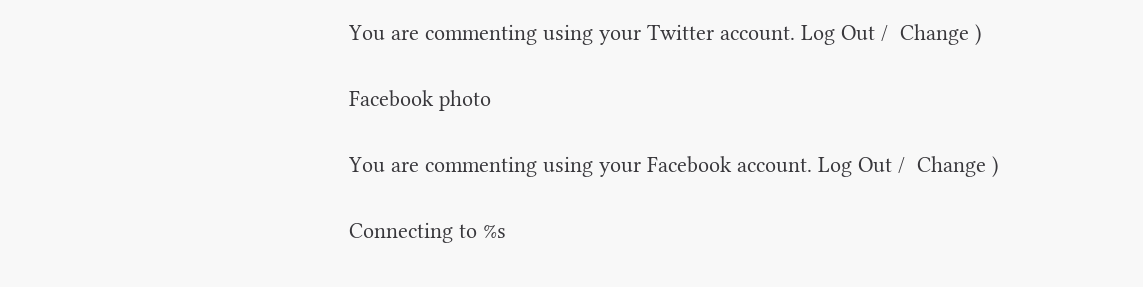You are commenting using your Twitter account. Log Out /  Change )

Facebook photo

You are commenting using your Facebook account. Log Out /  Change )

Connecting to %s